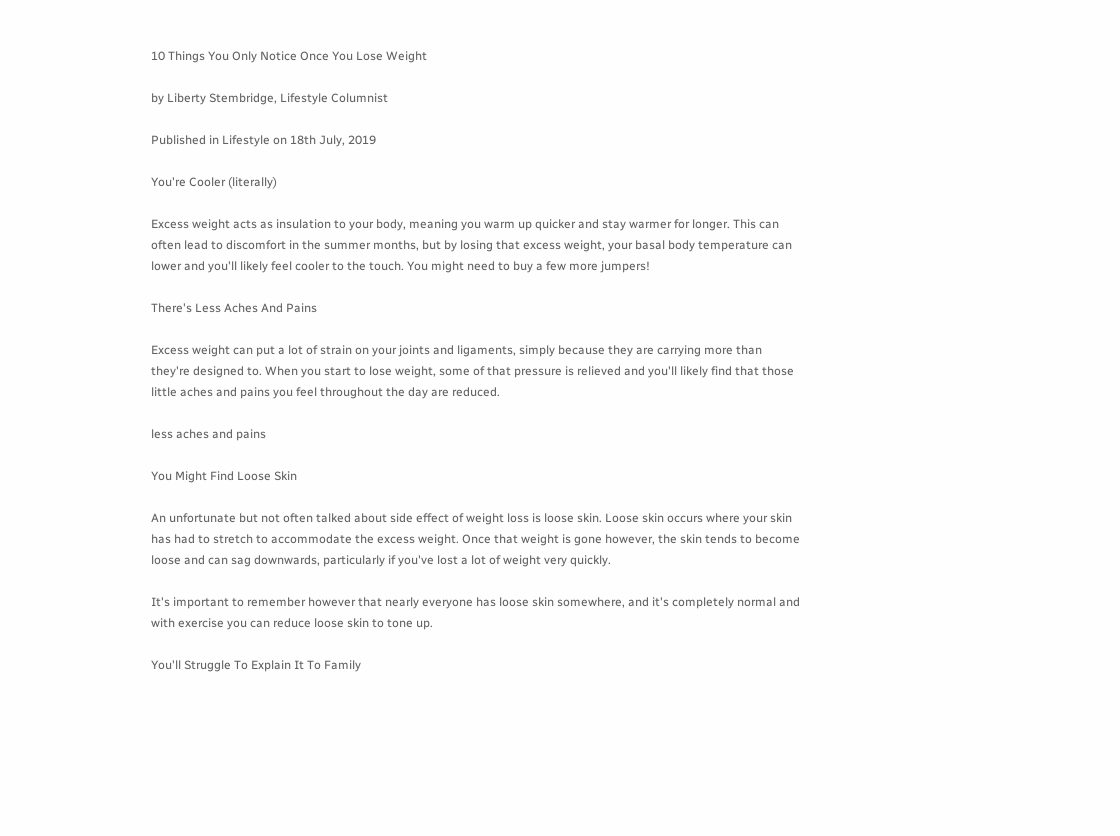10 Things You Only Notice Once You Lose Weight

by Liberty Stembridge, Lifestyle Columnist

Published in Lifestyle on 18th July, 2019

You're Cooler (literally)

Excess weight acts as insulation to your body, meaning you warm up quicker and stay warmer for longer. This can often lead to discomfort in the summer months, but by losing that excess weight, your basal body temperature can lower and you'll likely feel cooler to the touch. You might need to buy a few more jumpers!

There's Less Aches And Pains

Excess weight can put a lot of strain on your joints and ligaments, simply because they are carrying more than they're designed to. When you start to lose weight, some of that pressure is relieved and you'll likely find that those little aches and pains you feel throughout the day are reduced.

less aches and pains

You Might Find Loose Skin

An unfortunate but not often talked about side effect of weight loss is loose skin. Loose skin occurs where your skin has had to stretch to accommodate the excess weight. Once that weight is gone however, the skin tends to become loose and can sag downwards, particularly if you've lost a lot of weight very quickly.

It's important to remember however that nearly everyone has loose skin somewhere, and it's completely normal and with exercise you can reduce loose skin to tone up.

You'll Struggle To Explain It To Family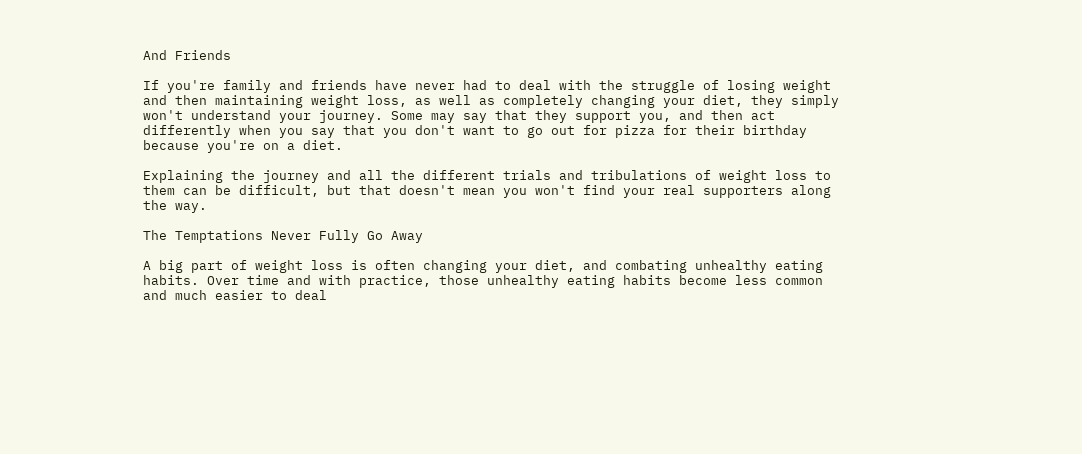And Friends

If you're family and friends have never had to deal with the struggle of losing weight and then maintaining weight loss, as well as completely changing your diet, they simply won't understand your journey. Some may say that they support you, and then act differently when you say that you don't want to go out for pizza for their birthday because you're on a diet.

Explaining the journey and all the different trials and tribulations of weight loss to them can be difficult, but that doesn't mean you won't find your real supporters along the way.

The Temptations Never Fully Go Away

A big part of weight loss is often changing your diet, and combating unhealthy eating habits. Over time and with practice, those unhealthy eating habits become less common and much easier to deal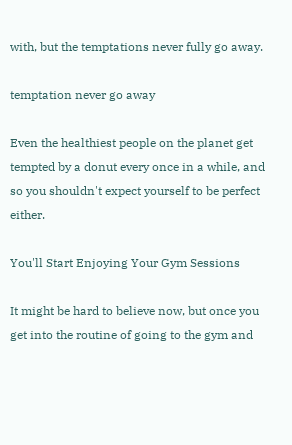with, but the temptations never fully go away.

temptation never go away

Even the healthiest people on the planet get tempted by a donut every once in a while, and so you shouldn't expect yourself to be perfect either.

You'll Start Enjoying Your Gym Sessions

It might be hard to believe now, but once you get into the routine of going to the gym and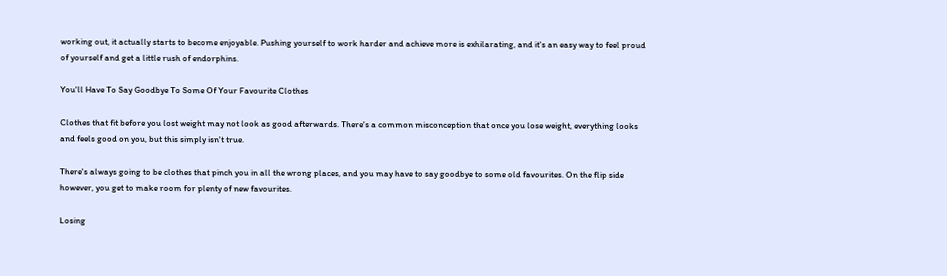working out, it actually starts to become enjoyable. Pushing yourself to work harder and achieve more is exhilarating, and it's an easy way to feel proud of yourself and get a little rush of endorphins.

You'll Have To Say Goodbye To Some Of Your Favourite Clothes

Clothes that fit before you lost weight may not look as good afterwards. There's a common misconception that once you lose weight, everything looks and feels good on you, but this simply isn't true.

There's always going to be clothes that pinch you in all the wrong places, and you may have to say goodbye to some old favourites. On the flip side however, you get to make room for plenty of new favourites.

Losing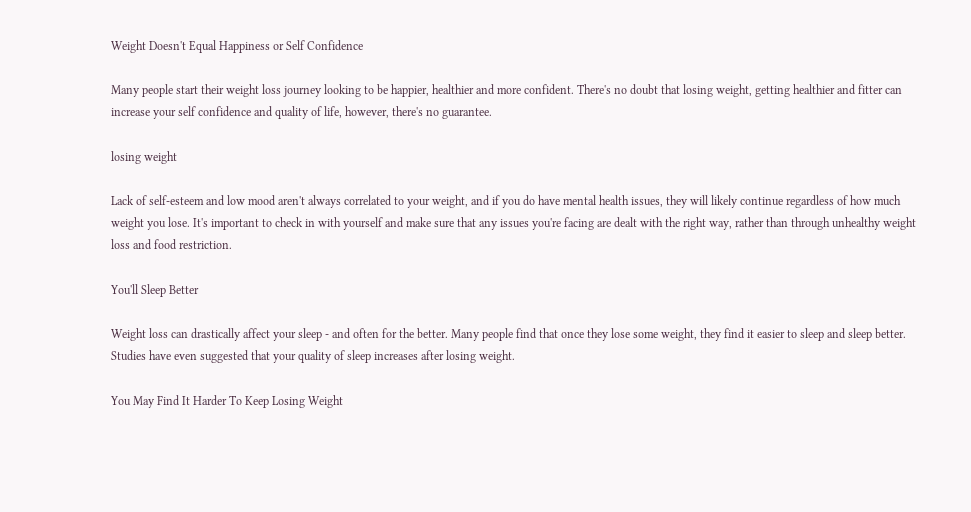Weight Doesn't Equal Happiness or Self Confidence

Many people start their weight loss journey looking to be happier, healthier and more confident. There's no doubt that losing weight, getting healthier and fitter can increase your self confidence and quality of life, however, there's no guarantee.

losing weight

Lack of self-esteem and low mood aren't always correlated to your weight, and if you do have mental health issues, they will likely continue regardless of how much weight you lose. It's important to check in with yourself and make sure that any issues you're facing are dealt with the right way, rather than through unhealthy weight loss and food restriction.

You'll Sleep Better

Weight loss can drastically affect your sleep - and often for the better. Many people find that once they lose some weight, they find it easier to sleep and sleep better. Studies have even suggested that your quality of sleep increases after losing weight.

You May Find It Harder To Keep Losing Weight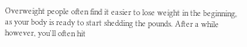Overweight people often find it easier to lose weight in the beginning, as your body is ready to start shedding the pounds. After a while however, you'll often hit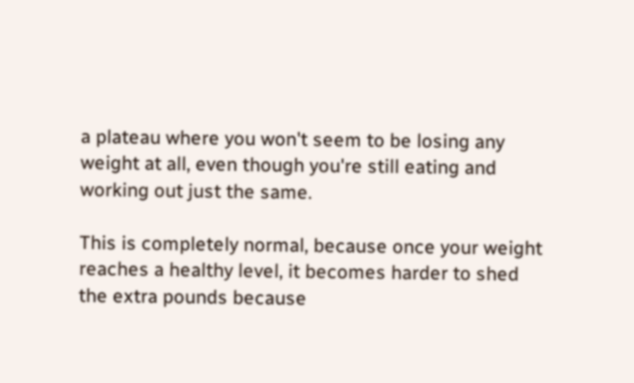a plateau where you won't seem to be losing any weight at all, even though you're still eating and working out just the same.

This is completely normal, because once your weight reaches a healthy level, it becomes harder to shed the extra pounds because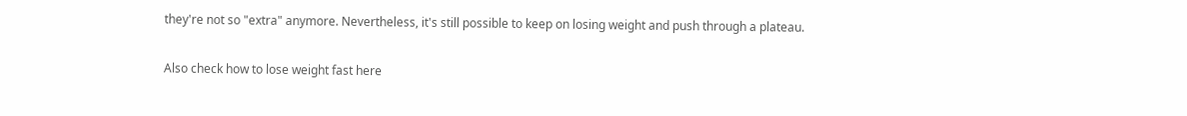they're not so "extra" anymore. Nevertheless, it's still possible to keep on losing weight and push through a plateau.

Also check how to lose weight fast here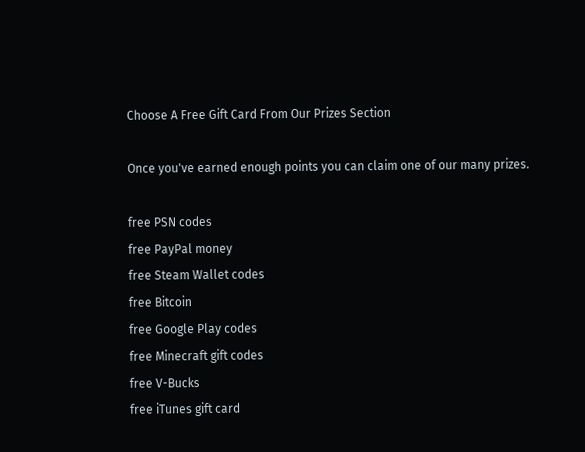Choose A Free Gift Card From Our Prizes Section

Once you've earned enough points you can claim one of our many prizes.

free PSN codes
free PayPal money
free Steam Wallet codes
free Bitcoin
free Google Play codes
free Minecraft gift codes
free V-Bucks
free iTunes gift card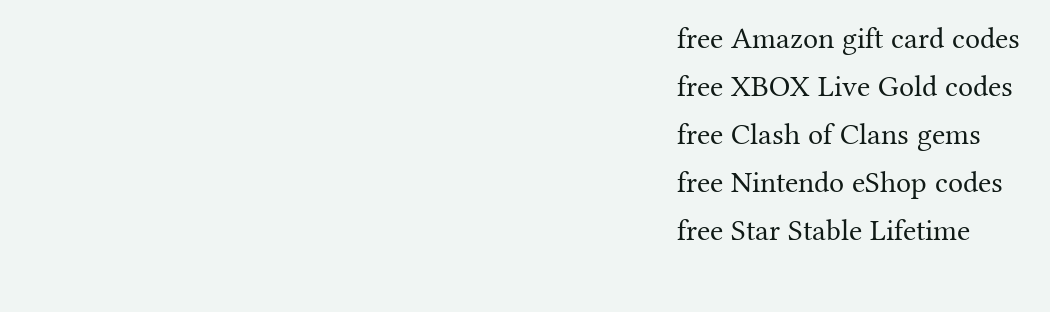free Amazon gift card codes
free XBOX Live Gold codes
free Clash of Clans gems
free Nintendo eShop codes
free Star Stable Lifetime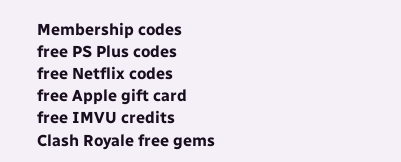Membership codes
free PS Plus codes
free Netflix codes
free Apple gift card
free IMVU credits
Clash Royale free gems